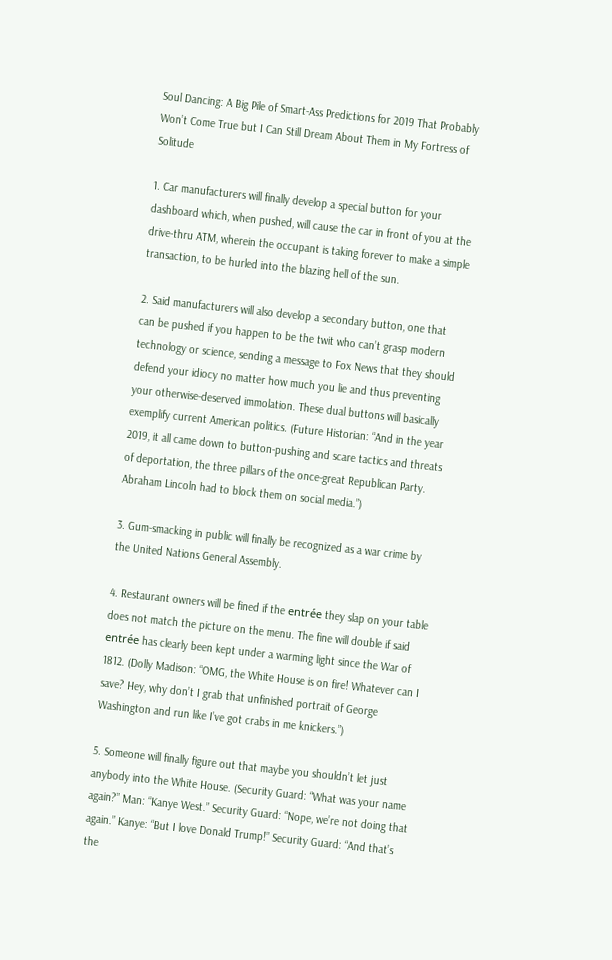Soul Dancing: A Big Pile of Smart-Ass Predictions for 2019 That Probably Won’t Come True but I Can Still Dream About Them in My Fortress of Solitude

1. Car manufacturers will finally develop a special button for your dashboard which, when pushed, will cause the car in front of you at the drive-thru ATM, wherein the occupant is taking forever to make a simple transaction, to be hurled into the blazing hell of the sun.

2. Said manufacturers will also develop a secondary button, one that can be pushed if you happen to be the twit who can’t grasp modern technology or science, sending a message to Fox News that they should defend your idiocy no matter how much you lie and thus preventing your otherwise-deserved immolation. These dual buttons will basically exemplify current American politics. (Future Historian: “And in the year 2019, it all came down to button-pushing and scare tactics and threats of deportation, the three pillars of the once-great Republican Party. Abraham Lincoln had to block them on social media.”)

3. Gum-smacking in public will finally be recognized as a war crime by the United Nations General Assembly.

4. Restaurant owners will be fined if the entrée they slap on your table does not match the picture on the menu. The fine will double if said entrée has clearly been kept under a warming light since the War of 1812. (Dolly Madison: “OMG, the White House is on fire! Whatever can I save? Hey, why don’t I grab that unfinished portrait of George Washington and run like I’ve got crabs in me knickers.”)

5. Someone will finally figure out that maybe you shouldn’t let just anybody into the White House. (Security Guard: “What was your name again?” Man: “Kanye West.” Security Guard: “Nope, we’re not doing that again.” Kanye: “But I love Donald Trump!” Security Guard: “And that’s the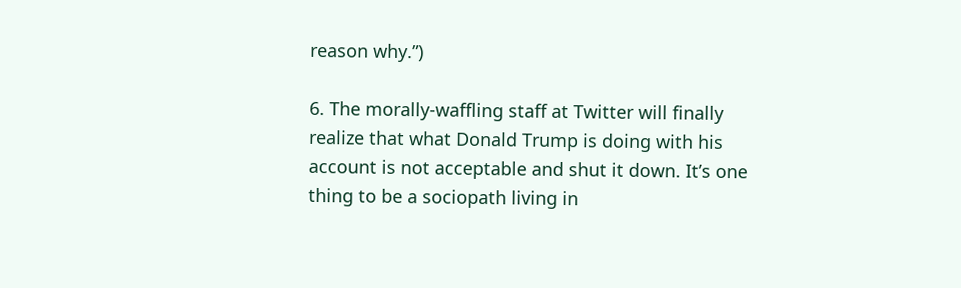reason why.”)

6. The morally-waffling staff at Twitter will finally realize that what Donald Trump is doing with his account is not acceptable and shut it down. It’s one thing to be a sociopath living in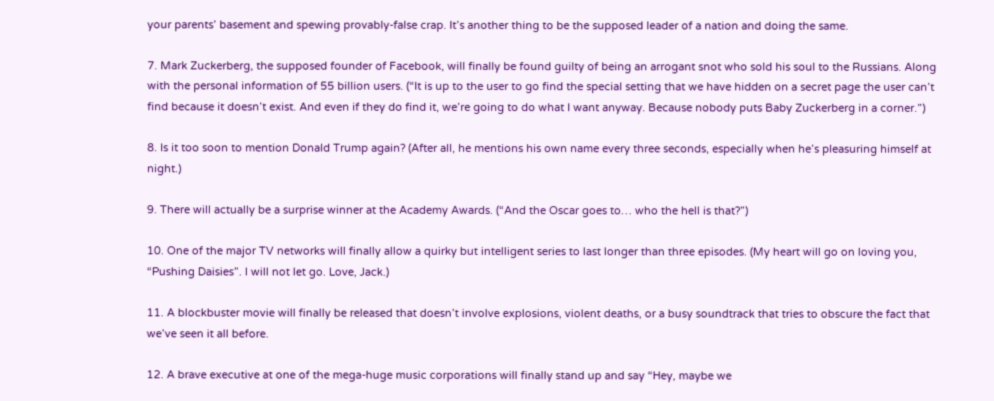your parents’ basement and spewing provably-false crap. It’s another thing to be the supposed leader of a nation and doing the same.

7. Mark Zuckerberg, the supposed founder of Facebook, will finally be found guilty of being an arrogant snot who sold his soul to the Russians. Along with the personal information of 55 billion users. (“It is up to the user to go find the special setting that we have hidden on a secret page the user can’t find because it doesn’t exist. And even if they do find it, we’re going to do what I want anyway. Because nobody puts Baby Zuckerberg in a corner.”)

8. Is it too soon to mention Donald Trump again? (After all, he mentions his own name every three seconds, especially when he’s pleasuring himself at night.)

9. There will actually be a surprise winner at the Academy Awards. (“And the Oscar goes to… who the hell is that?”)

10. One of the major TV networks will finally allow a quirky but intelligent series to last longer than three episodes. (My heart will go on loving you, “Pushing Daisies”. I will not let go. Love, Jack.)

11. A blockbuster movie will finally be released that doesn’t involve explosions, violent deaths, or a busy soundtrack that tries to obscure the fact that we’ve seen it all before.

12. A brave executive at one of the mega-huge music corporations will finally stand up and say “Hey, maybe we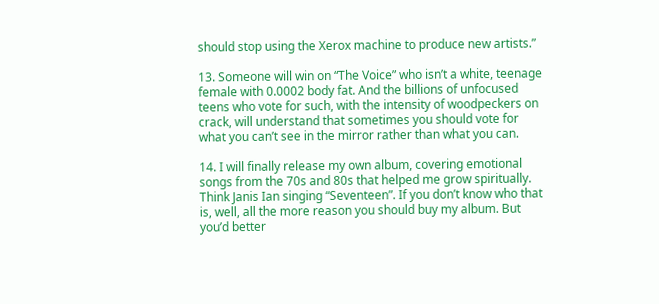should stop using the Xerox machine to produce new artists.”

13. Someone will win on “The Voice” who isn’t a white, teenage female with 0.0002 body fat. And the billions of unfocused teens who vote for such, with the intensity of woodpeckers on crack, will understand that sometimes you should vote for what you can’t see in the mirror rather than what you can.

14. I will finally release my own album, covering emotional songs from the 70s and 80s that helped me grow spiritually. Think Janis Ian singing “Seventeen”. If you don’t know who that is, well, all the more reason you should buy my album. But you’d better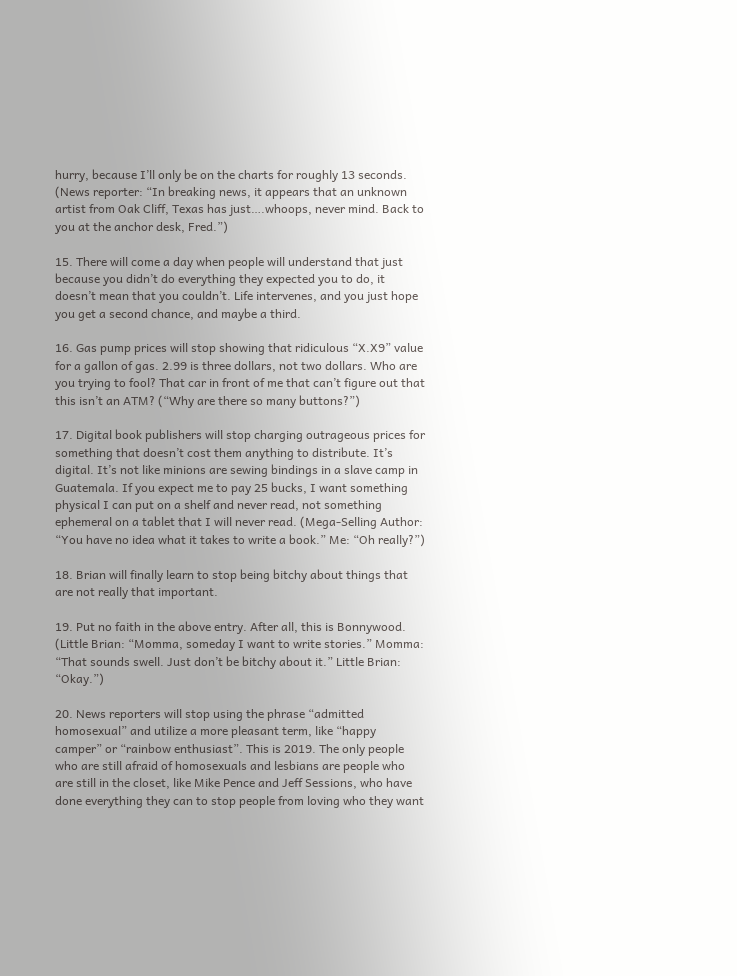hurry, because I’ll only be on the charts for roughly 13 seconds. (News reporter: “In breaking news, it appears that an unknown artist from Oak Cliff, Texas has just….whoops, never mind. Back to you at the anchor desk, Fred.”)

15. There will come a day when people will understand that just because you didn’t do everything they expected you to do, it doesn’t mean that you couldn’t. Life intervenes, and you just hope you get a second chance, and maybe a third.

16. Gas pump prices will stop showing that ridiculous “X.X9” value for a gallon of gas. 2.99 is three dollars, not two dollars. Who are you trying to fool? That car in front of me that can’t figure out that this isn’t an ATM? (“Why are there so many buttons?”)

17. Digital book publishers will stop charging outrageous prices for something that doesn’t cost them anything to distribute. It’s digital. It’s not like minions are sewing bindings in a slave camp in Guatemala. If you expect me to pay 25 bucks, I want something physical I can put on a shelf and never read, not something ephemeral on a tablet that I will never read. (Mega-Selling Author: “You have no idea what it takes to write a book.” Me: “Oh really?”)

18. Brian will finally learn to stop being bitchy about things that are not really that important.

19. Put no faith in the above entry. After all, this is Bonnywood. (Little Brian: “Momma, someday I want to write stories.” Momma: “That sounds swell. Just don’t be bitchy about it.” Little Brian: “Okay.”)

20. News reporters will stop using the phrase “admitted homosexual” and utilize a more pleasant term, like “happy camper” or “rainbow enthusiast”. This is 2019. The only people who are still afraid of homosexuals and lesbians are people who are still in the closet, like Mike Pence and Jeff Sessions, who have done everything they can to stop people from loving who they want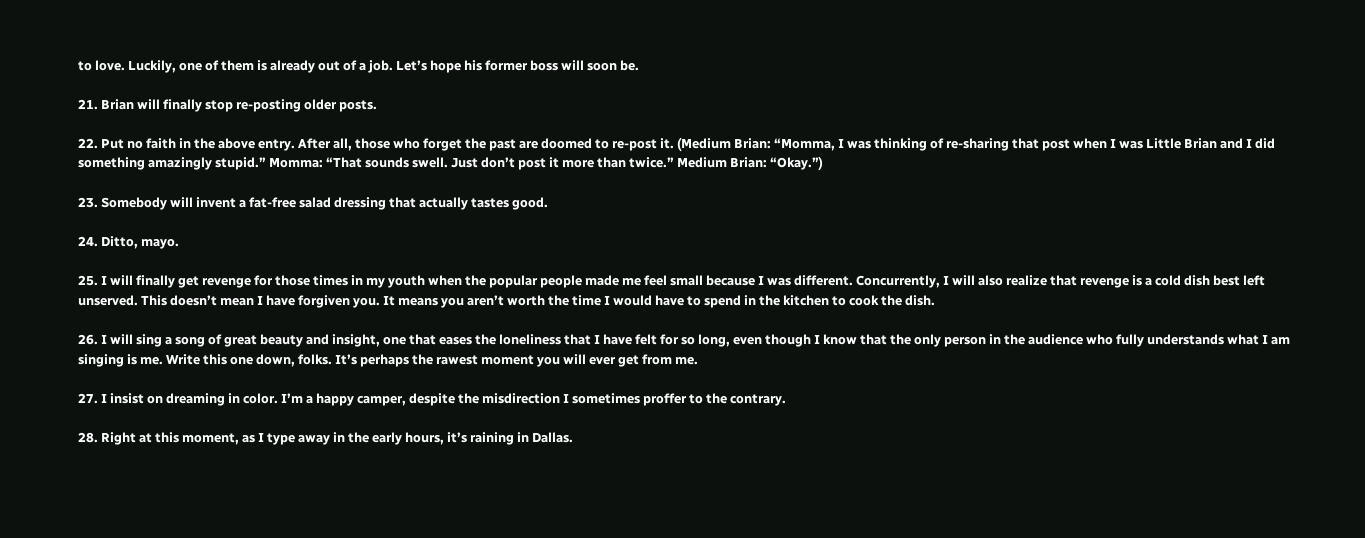to love. Luckily, one of them is already out of a job. Let’s hope his former boss will soon be.

21. Brian will finally stop re-posting older posts.

22. Put no faith in the above entry. After all, those who forget the past are doomed to re-post it. (Medium Brian: “Momma, I was thinking of re-sharing that post when I was Little Brian and I did something amazingly stupid.” Momma: “That sounds swell. Just don’t post it more than twice.” Medium Brian: “Okay.”)

23. Somebody will invent a fat-free salad dressing that actually tastes good.

24. Ditto, mayo.

25. I will finally get revenge for those times in my youth when the popular people made me feel small because I was different. Concurrently, I will also realize that revenge is a cold dish best left unserved. This doesn’t mean I have forgiven you. It means you aren’t worth the time I would have to spend in the kitchen to cook the dish.

26. I will sing a song of great beauty and insight, one that eases the loneliness that I have felt for so long, even though I know that the only person in the audience who fully understands what I am singing is me. Write this one down, folks. It’s perhaps the rawest moment you will ever get from me.

27. I insist on dreaming in color. I’m a happy camper, despite the misdirection I sometimes proffer to the contrary.

28. Right at this moment, as I type away in the early hours, it’s raining in Dallas.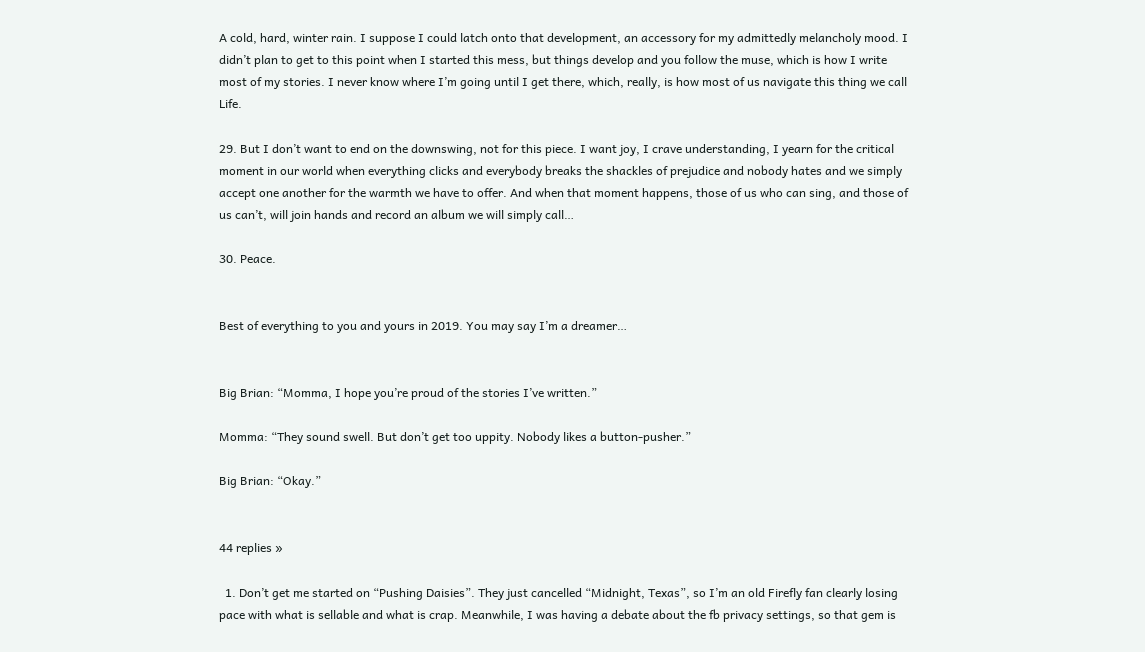A cold, hard, winter rain. I suppose I could latch onto that development, an accessory for my admittedly melancholy mood. I didn’t plan to get to this point when I started this mess, but things develop and you follow the muse, which is how I write most of my stories. I never know where I’m going until I get there, which, really, is how most of us navigate this thing we call Life.

29. But I don’t want to end on the downswing, not for this piece. I want joy, I crave understanding, I yearn for the critical moment in our world when everything clicks and everybody breaks the shackles of prejudice and nobody hates and we simply accept one another for the warmth we have to offer. And when that moment happens, those of us who can sing, and those of us can’t, will join hands and record an album we will simply call…

30. Peace.


Best of everything to you and yours in 2019. You may say I’m a dreamer…


Big Brian: “Momma, I hope you’re proud of the stories I’ve written.”

Momma: “They sound swell. But don’t get too uppity. Nobody likes a button-pusher.”

Big Brian: “Okay.”


44 replies »

  1. Don’t get me started on “Pushing Daisies”. They just cancelled “Midnight, Texas”, so I’m an old Firefly fan clearly losing pace with what is sellable and what is crap. Meanwhile, I was having a debate about the fb privacy settings, so that gem is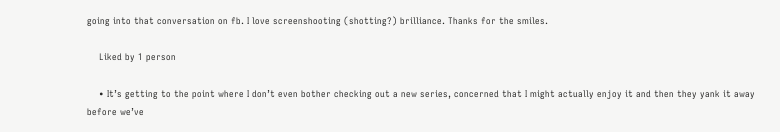going into that conversation on fb. I love screenshooting (shotting?) brilliance. Thanks for the smiles.

    Liked by 1 person

    • It’s getting to the point where I don’t even bother checking out a new series, concerned that I might actually enjoy it and then they yank it away before we’ve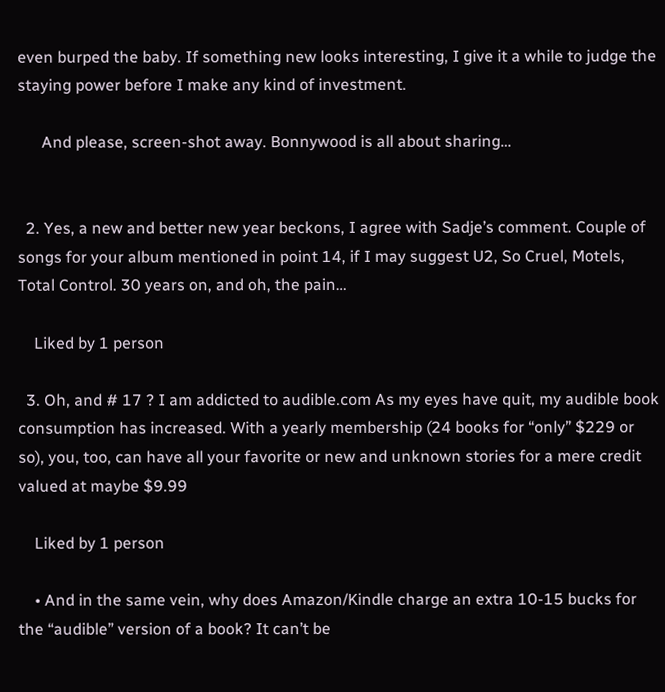even burped the baby. If something new looks interesting, I give it a while to judge the staying power before I make any kind of investment.

      And please, screen-shot away. Bonnywood is all about sharing…


  2. Yes, a new and better new year beckons, I agree with Sadje’s comment. Couple of songs for your album mentioned in point 14, if I may suggest U2, So Cruel, Motels, Total Control. 30 years on, and oh, the pain…

    Liked by 1 person

  3. Oh, and # 17 ? I am addicted to audible.com As my eyes have quit, my audible book consumption has increased. With a yearly membership (24 books for “only” $229 or so), you, too, can have all your favorite or new and unknown stories for a mere credit valued at maybe $9.99

    Liked by 1 person

    • And in the same vein, why does Amazon/Kindle charge an extra 10-15 bucks for the “audible” version of a book? It can’t be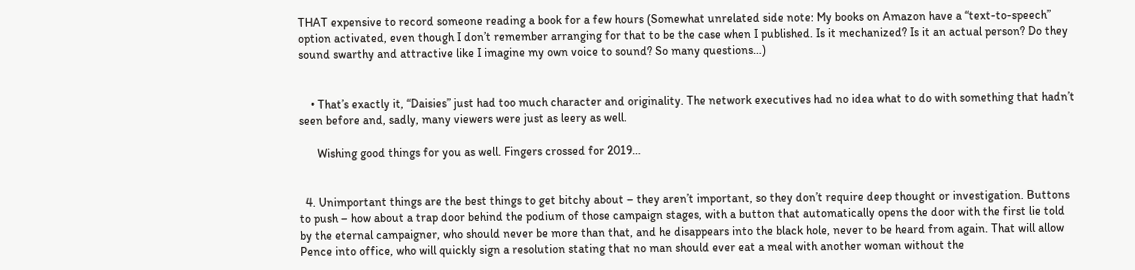THAT expensive to record someone reading a book for a few hours (Somewhat unrelated side note: My books on Amazon have a “text-to-speech” option activated, even though I don’t remember arranging for that to be the case when I published. Is it mechanized? Is it an actual person? Do they sound swarthy and attractive like I imagine my own voice to sound? So many questions…)


    • That’s exactly it, “Daisies” just had too much character and originality. The network executives had no idea what to do with something that hadn’t seen before and, sadly, many viewers were just as leery as well.

      Wishing good things for you as well. Fingers crossed for 2019…


  4. Unimportant things are the best things to get bitchy about – they aren’t important, so they don’t require deep thought or investigation. Buttons to push – how about a trap door behind the podium of those campaign stages, with a button that automatically opens the door with the first lie told by the eternal campaigner, who should never be more than that, and he disappears into the black hole, never to be heard from again. That will allow Pence into office, who will quickly sign a resolution stating that no man should ever eat a meal with another woman without the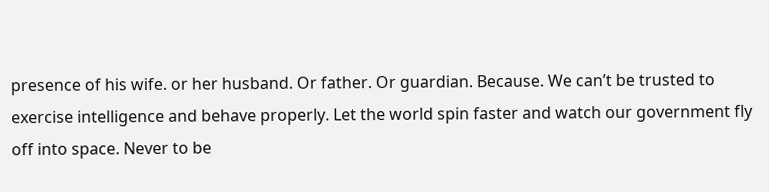presence of his wife. or her husband. Or father. Or guardian. Because. We can’t be trusted to exercise intelligence and behave properly. Let the world spin faster and watch our government fly off into space. Never to be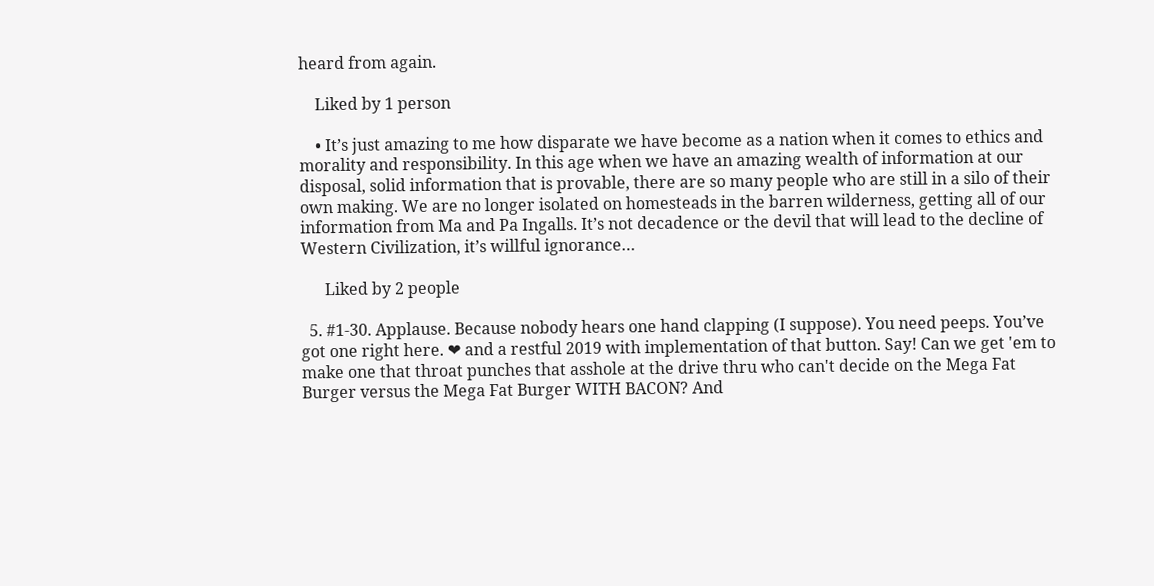heard from again.

    Liked by 1 person

    • It’s just amazing to me how disparate we have become as a nation when it comes to ethics and morality and responsibility. In this age when we have an amazing wealth of information at our disposal, solid information that is provable, there are so many people who are still in a silo of their own making. We are no longer isolated on homesteads in the barren wilderness, getting all of our information from Ma and Pa Ingalls. It’s not decadence or the devil that will lead to the decline of Western Civilization, it’s willful ignorance…

      Liked by 2 people

  5. #1-30. Applause. Because nobody hears one hand clapping (I suppose). You need peeps. You’ve got one right here. ❤ and a restful 2019 with implementation of that button. Say! Can we get 'em to make one that throat punches that asshole at the drive thru who can't decide on the Mega Fat Burger versus the Mega Fat Burger WITH BACON? And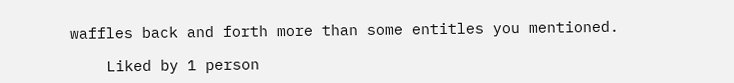waffles back and forth more than some entitles you mentioned.

    Liked by 1 person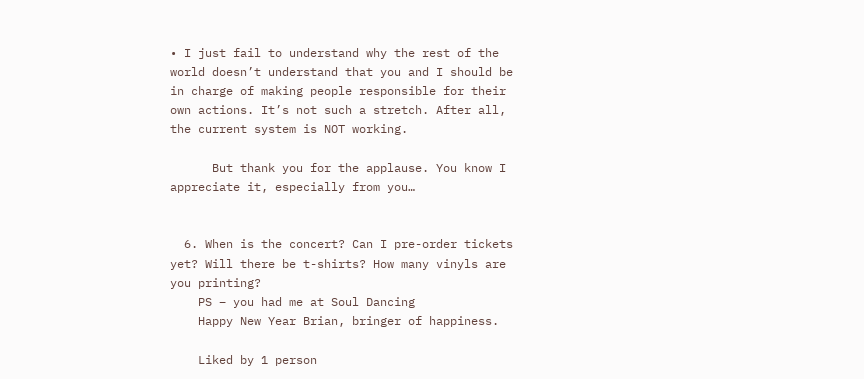• I just fail to understand why the rest of the world doesn’t understand that you and I should be in charge of making people responsible for their own actions. It’s not such a stretch. After all, the current system is NOT working.

      But thank you for the applause. You know I appreciate it, especially from you…


  6. When is the concert? Can I pre-order tickets yet? Will there be t-shirts? How many vinyls are you printing?
    PS – you had me at Soul Dancing
    Happy New Year Brian, bringer of happiness.

    Liked by 1 person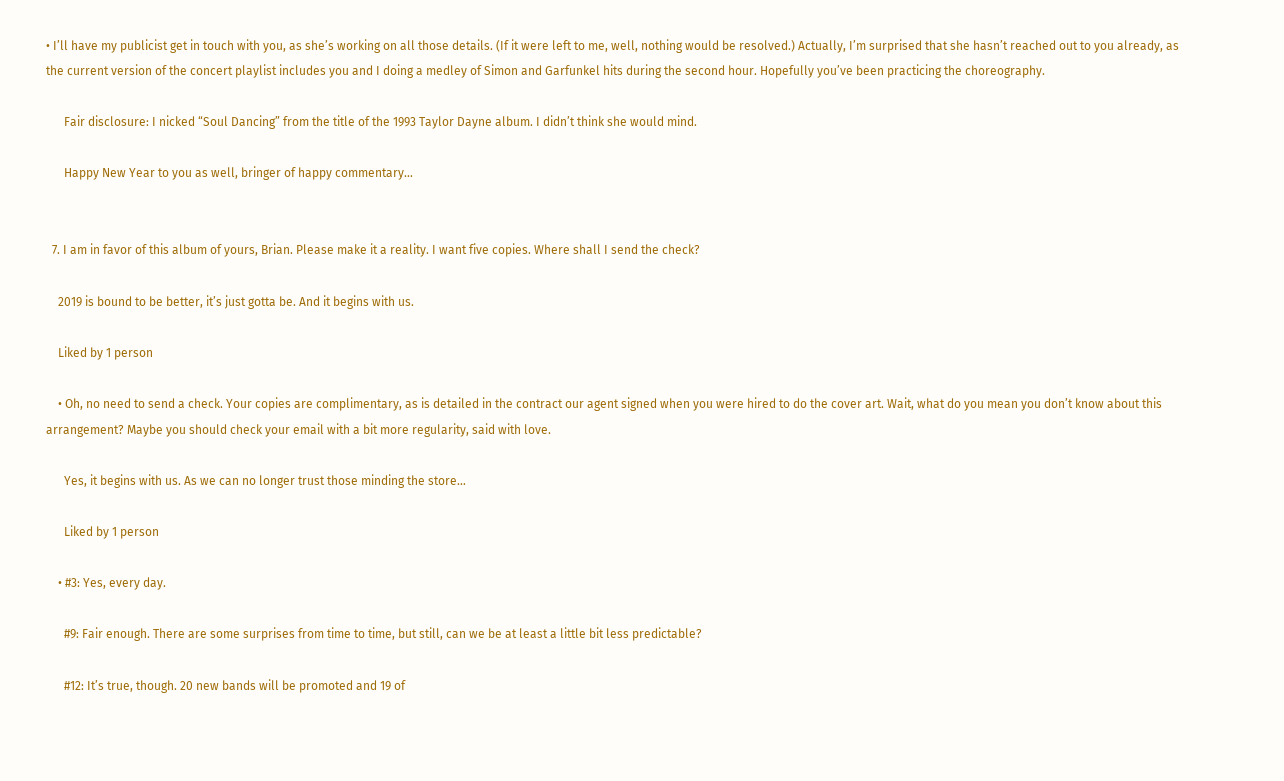• I’ll have my publicist get in touch with you, as she’s working on all those details. (If it were left to me, well, nothing would be resolved.) Actually, I’m surprised that she hasn’t reached out to you already, as the current version of the concert playlist includes you and I doing a medley of Simon and Garfunkel hits during the second hour. Hopefully you’ve been practicing the choreography.

      Fair disclosure: I nicked “Soul Dancing” from the title of the 1993 Taylor Dayne album. I didn’t think she would mind.

      Happy New Year to you as well, bringer of happy commentary…


  7. I am in favor of this album of yours, Brian. Please make it a reality. I want five copies. Where shall I send the check?

    2019 is bound to be better, it’s just gotta be. And it begins with us.

    Liked by 1 person

    • Oh, no need to send a check. Your copies are complimentary, as is detailed in the contract our agent signed when you were hired to do the cover art. Wait, what do you mean you don’t know about this arrangement? Maybe you should check your email with a bit more regularity, said with love.

      Yes, it begins with us. As we can no longer trust those minding the store…

      Liked by 1 person

    • #3: Yes, every day.

      #9: Fair enough. There are some surprises from time to time, but still, can we be at least a little bit less predictable?

      #12: It’s true, though. 20 new bands will be promoted and 19 of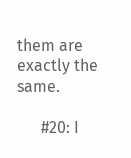them are exactly the same.

      #20: I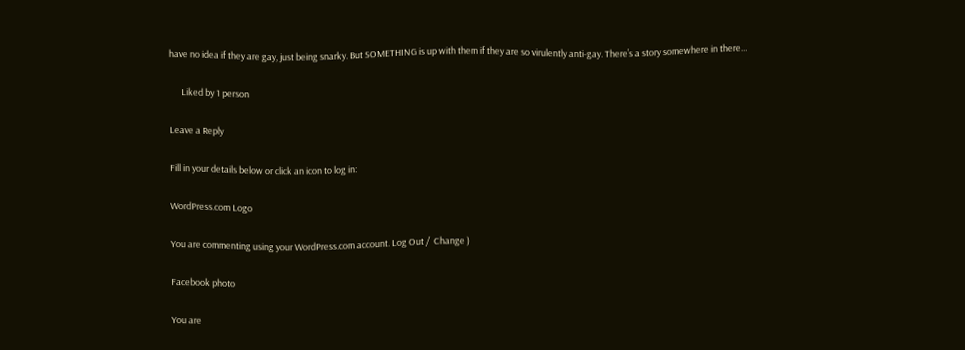have no idea if they are gay, just being snarky. But SOMETHING is up with them if they are so virulently anti-gay. There’s a story somewhere in there…

      Liked by 1 person

Leave a Reply

Fill in your details below or click an icon to log in:

WordPress.com Logo

You are commenting using your WordPress.com account. Log Out /  Change )

Facebook photo

You are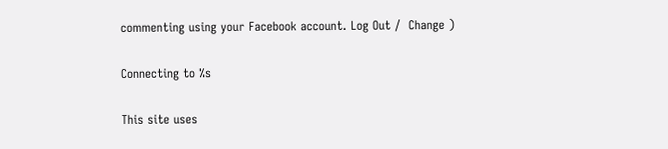commenting using your Facebook account. Log Out /  Change )

Connecting to %s

This site uses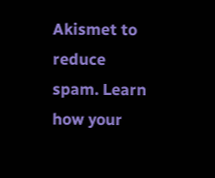Akismet to reduce spam. Learn how your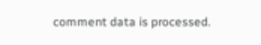comment data is processed.